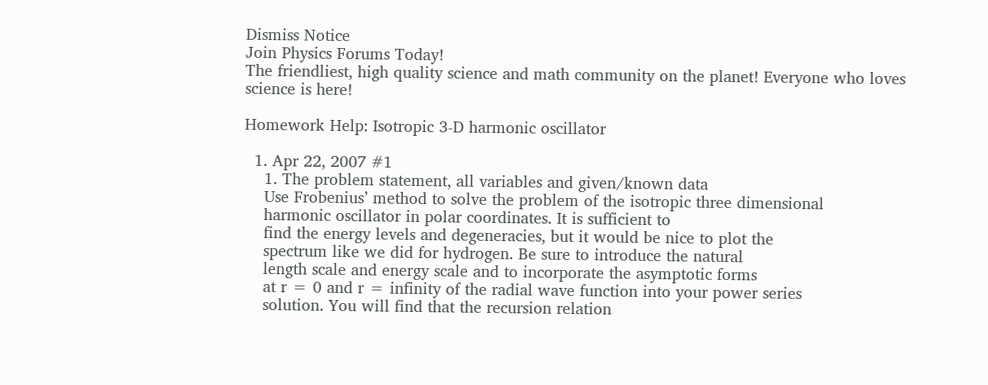Dismiss Notice
Join Physics Forums Today!
The friendliest, high quality science and math community on the planet! Everyone who loves science is here!

Homework Help: Isotropic 3-D harmonic oscillator

  1. Apr 22, 2007 #1
    1. The problem statement, all variables and given/known data
    Use Frobenius’ method to solve the problem of the isotropic three dimensional
    harmonic oscillator in polar coordinates. It is sufficient to
    find the energy levels and degeneracies, but it would be nice to plot the
    spectrum like we did for hydrogen. Be sure to introduce the natural
    length scale and energy scale and to incorporate the asymptotic forms
    at r = 0 and r = infinity of the radial wave function into your power series
    solution. You will find that the recursion relation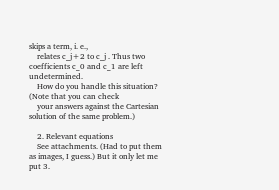skips a term, i. e.,
    relates c_j+2 to c_j . Thus two coefficients c_0 and c_1 are left undetermined.
    How do you handle this situation? (Note that you can check
    your answers against the Cartesian solution of the same problem.)

    2. Relevant equations
    See attachments. (Had to put them as images, I guess.) But it only let me put 3.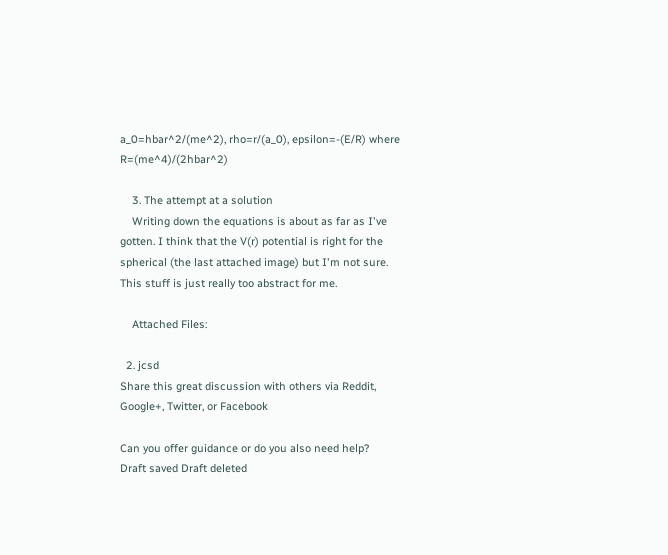a_0=hbar^2/(me^2), rho=r/(a_0), epsilon=-(E/R) where R=(me^4)/(2hbar^2)

    3. The attempt at a solution
    Writing down the equations is about as far as I've gotten. I think that the V(r) potential is right for the spherical (the last attached image) but I'm not sure. This stuff is just really too abstract for me.

    Attached Files:

  2. jcsd
Share this great discussion with others via Reddit, Google+, Twitter, or Facebook

Can you offer guidance or do you also need help?
Draft saved Draft deleted